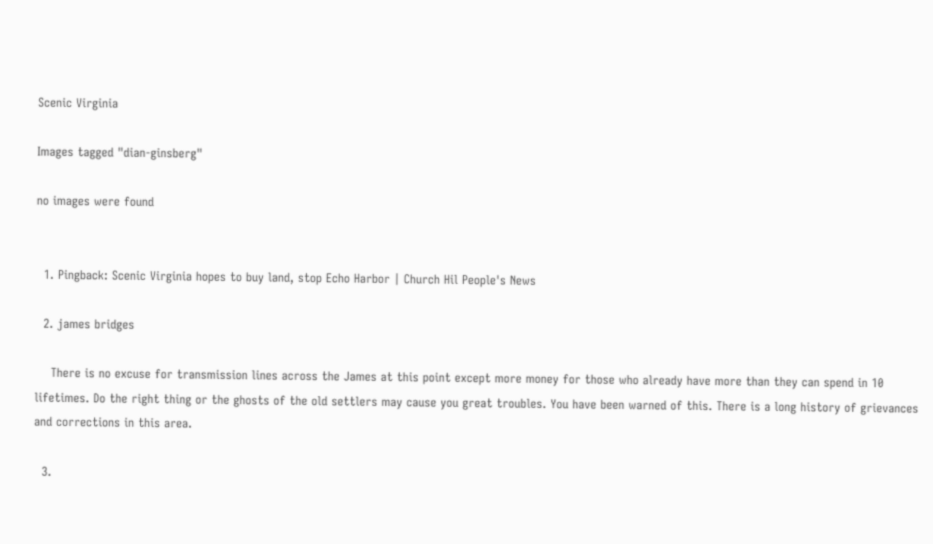Scenic Virginia

Images tagged "dian-ginsberg"

no images were found


  1. Pingback: Scenic Virginia hopes to buy land, stop Echo Harbor | Church Hil People's News

  2. james bridges

    There is no excuse for transmission lines across the James at this point except more money for those who already have more than they can spend in 10 lifetimes. Do the right thing or the ghosts of the old settlers may cause you great troubles. You have been warned of this. There is a long history of grievances and corrections in this area.

  3.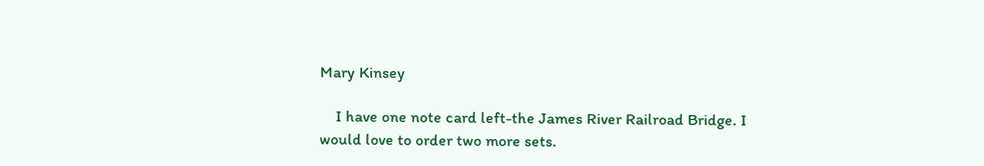Mary Kinsey

    I have one note card left-the James River Railroad Bridge. I would love to order two more sets.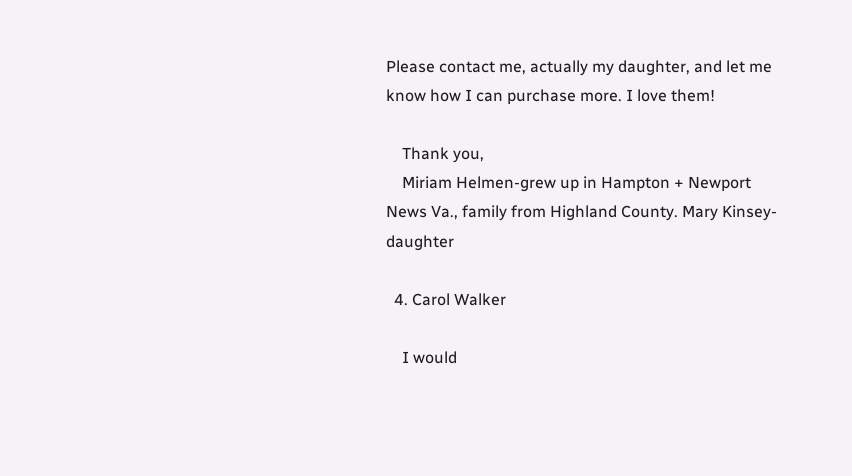Please contact me, actually my daughter, and let me know how I can purchase more. I love them!

    Thank you,
    Miriam Helmen-grew up in Hampton + Newport News Va., family from Highland County. Mary Kinsey-daughter

  4. Carol Walker

    I would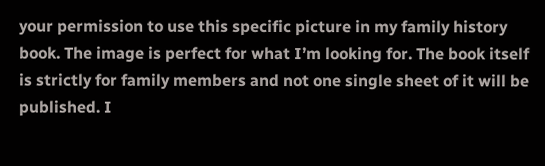your permission to use this specific picture in my family history book. The image is perfect for what I’m looking for. The book itself is strictly for family members and not one single sheet of it will be published. I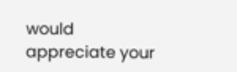would appreciate your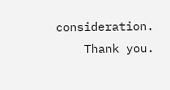consideration.
    Thank you.